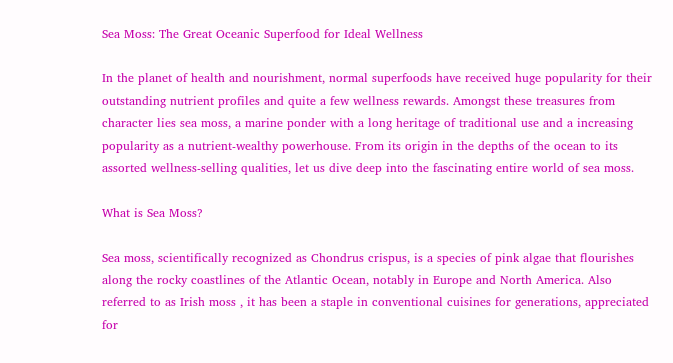Sea Moss: The Great Oceanic Superfood for Ideal Wellness

In the planet of health and nourishment, normal superfoods have received huge popularity for their outstanding nutrient profiles and quite a few wellness rewards. Amongst these treasures from character lies sea moss, a marine ponder with a long heritage of traditional use and a increasing popularity as a nutrient-wealthy powerhouse. From its origin in the depths of the ocean to its assorted wellness-selling qualities, let us dive deep into the fascinating entire world of sea moss.

What is Sea Moss?

Sea moss, scientifically recognized as Chondrus crispus, is a species of pink algae that flourishes along the rocky coastlines of the Atlantic Ocean, notably in Europe and North America. Also referred to as Irish moss , it has been a staple in conventional cuisines for generations, appreciated for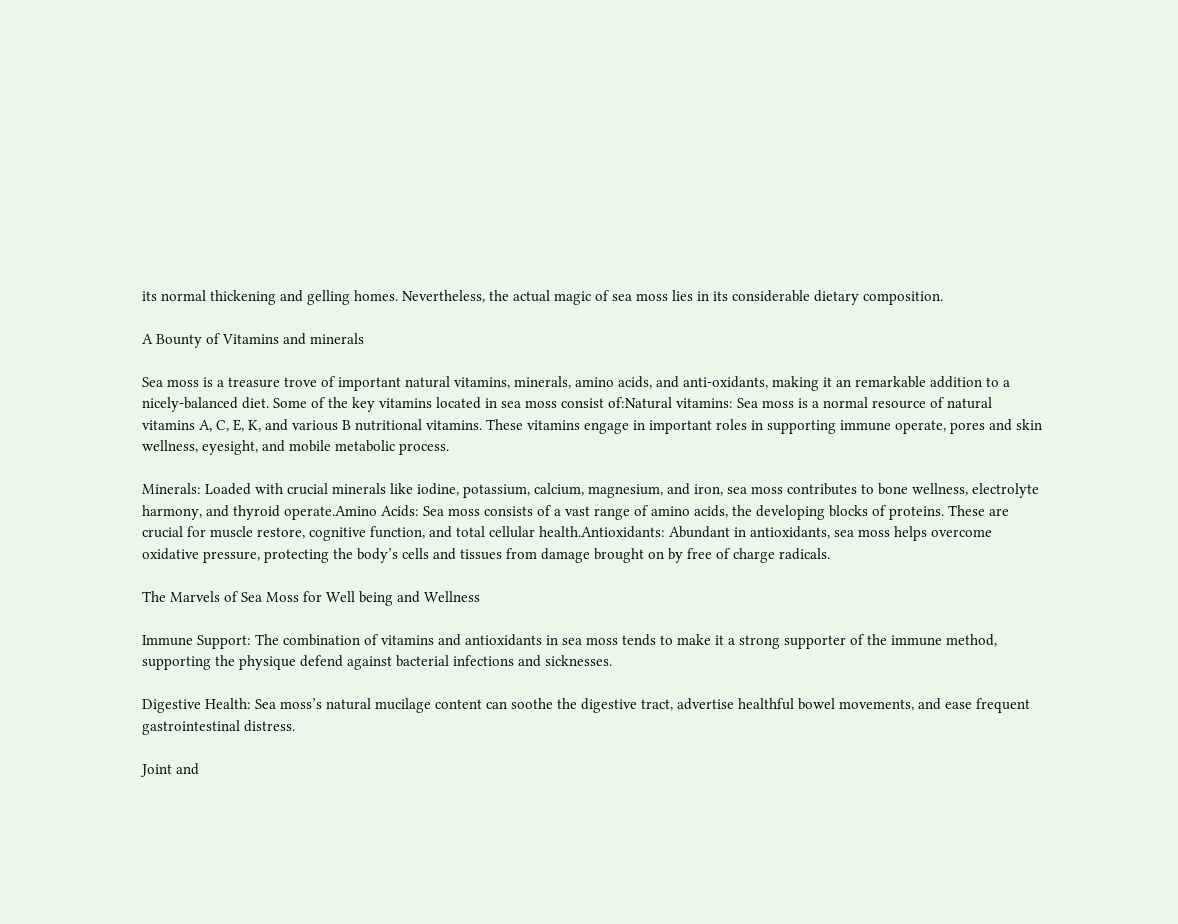its normal thickening and gelling homes. Nevertheless, the actual magic of sea moss lies in its considerable dietary composition.

A Bounty of Vitamins and minerals

Sea moss is a treasure trove of important natural vitamins, minerals, amino acids, and anti-oxidants, making it an remarkable addition to a nicely-balanced diet. Some of the key vitamins located in sea moss consist of:Natural vitamins: Sea moss is a normal resource of natural vitamins A, C, E, K, and various B nutritional vitamins. These vitamins engage in important roles in supporting immune operate, pores and skin wellness, eyesight, and mobile metabolic process.

Minerals: Loaded with crucial minerals like iodine, potassium, calcium, magnesium, and iron, sea moss contributes to bone wellness, electrolyte harmony, and thyroid operate.Amino Acids: Sea moss consists of a vast range of amino acids, the developing blocks of proteins. These are crucial for muscle restore, cognitive function, and total cellular health.Antioxidants: Abundant in antioxidants, sea moss helps overcome oxidative pressure, protecting the body’s cells and tissues from damage brought on by free of charge radicals.

The Marvels of Sea Moss for Well being and Wellness

Immune Support: The combination of vitamins and antioxidants in sea moss tends to make it a strong supporter of the immune method, supporting the physique defend against bacterial infections and sicknesses.

Digestive Health: Sea moss’s natural mucilage content can soothe the digestive tract, advertise healthful bowel movements, and ease frequent gastrointestinal distress.

Joint and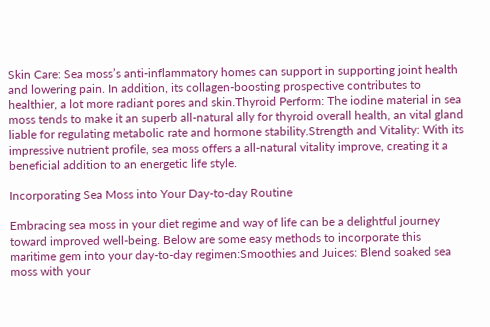Skin Care: Sea moss’s anti-inflammatory homes can support in supporting joint health and lowering pain. In addition, its collagen-boosting prospective contributes to healthier, a lot more radiant pores and skin.Thyroid Perform: The iodine material in sea moss tends to make it an superb all-natural ally for thyroid overall health, an vital gland liable for regulating metabolic rate and hormone stability.Strength and Vitality: With its impressive nutrient profile, sea moss offers a all-natural vitality improve, creating it a beneficial addition to an energetic life style.

Incorporating Sea Moss into Your Day-to-day Routine

Embracing sea moss in your diet regime and way of life can be a delightful journey toward improved well-being. Below are some easy methods to incorporate this maritime gem into your day-to-day regimen:Smoothies and Juices: Blend soaked sea moss with your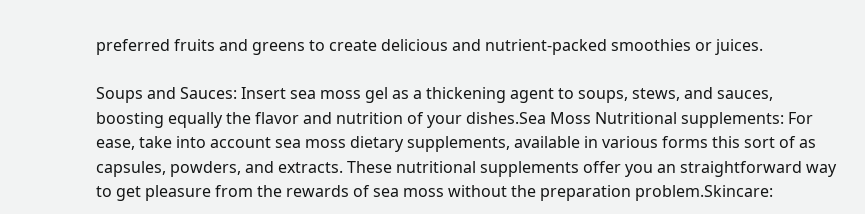preferred fruits and greens to create delicious and nutrient-packed smoothies or juices.

Soups and Sauces: Insert sea moss gel as a thickening agent to soups, stews, and sauces, boosting equally the flavor and nutrition of your dishes.Sea Moss Nutritional supplements: For ease, take into account sea moss dietary supplements, available in various forms this sort of as capsules, powders, and extracts. These nutritional supplements offer you an straightforward way to get pleasure from the rewards of sea moss without the preparation problem.Skincare: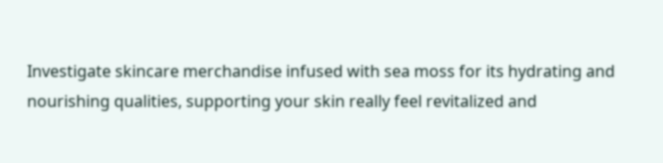Investigate skincare merchandise infused with sea moss for its hydrating and nourishing qualities, supporting your skin really feel revitalized and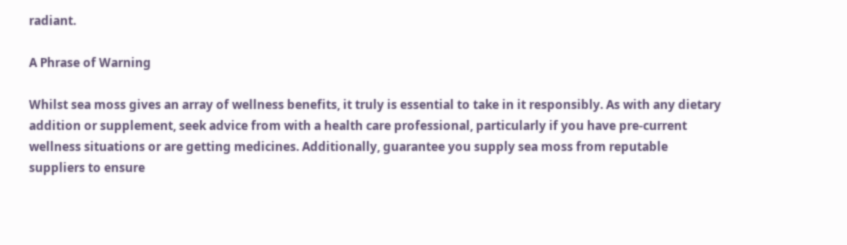radiant.

A Phrase of Warning

Whilst sea moss gives an array of wellness benefits, it truly is essential to take in it responsibly. As with any dietary addition or supplement, seek advice from with a health care professional, particularly if you have pre-current wellness situations or are getting medicines. Additionally, guarantee you supply sea moss from reputable suppliers to ensure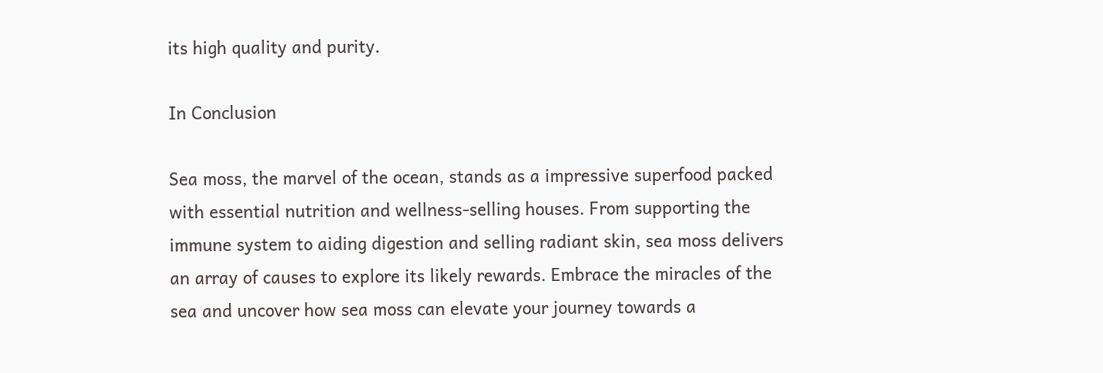its high quality and purity.

In Conclusion

Sea moss, the marvel of the ocean, stands as a impressive superfood packed with essential nutrition and wellness-selling houses. From supporting the immune system to aiding digestion and selling radiant skin, sea moss delivers an array of causes to explore its likely rewards. Embrace the miracles of the sea and uncover how sea moss can elevate your journey towards a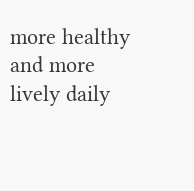more healthy and more lively daily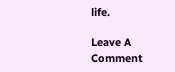life.

Leave A Comment